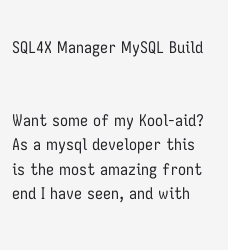SQL4X Manager MySQL Build


Want some of my Kool-aid?
As a mysql developer this is the most amazing front end I have seen, and with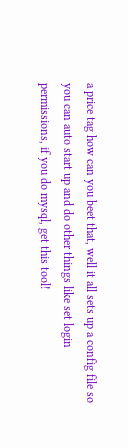a price tag how can you beet that, well it all sets up a config file so you can auto start up and do other things like set login permissions, if you do mysql, get this tool!